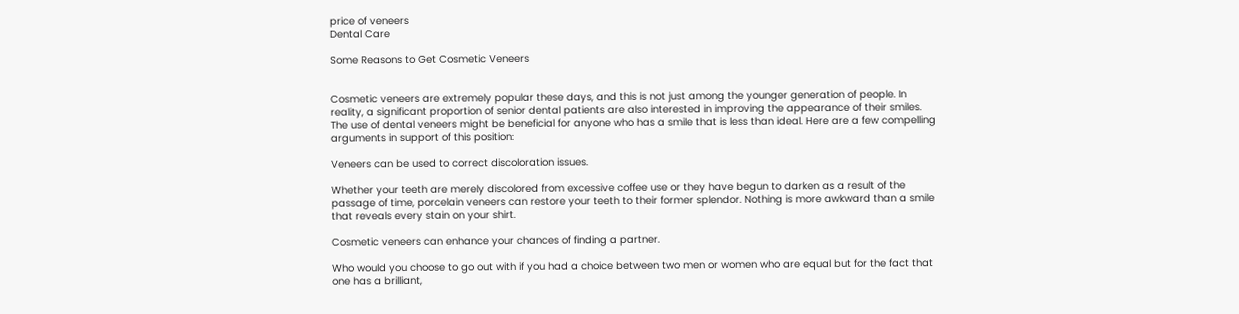price of veneers
Dental Care

Some Reasons to Get Cosmetic Veneers


Cosmetic veneers are extremely popular these days, and this is not just among the younger generation of people. In reality, a significant proportion of senior dental patients are also interested in improving the appearance of their smiles. The use of dental veneers might be beneficial for anyone who has a smile that is less than ideal. Here are a few compelling arguments in support of this position:

Veneers can be used to correct discoloration issues.

Whether your teeth are merely discolored from excessive coffee use or they have begun to darken as a result of the passage of time, porcelain veneers can restore your teeth to their former splendor. Nothing is more awkward than a smile that reveals every stain on your shirt.

Cosmetic veneers can enhance your chances of finding a partner.

Who would you choose to go out with if you had a choice between two men or women who are equal but for the fact that one has a brilliant,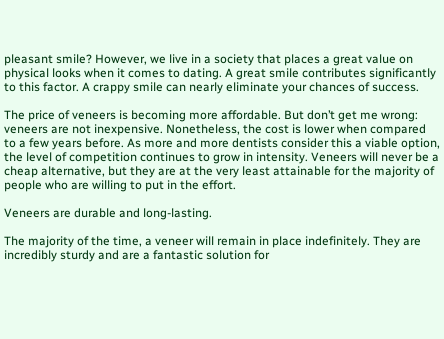pleasant smile? However, we live in a society that places a great value on physical looks when it comes to dating. A great smile contributes significantly to this factor. A crappy smile can nearly eliminate your chances of success.

The price of veneers is becoming more affordable. But don’t get me wrong: veneers are not inexpensive. Nonetheless, the cost is lower when compared to a few years before. As more and more dentists consider this a viable option, the level of competition continues to grow in intensity. Veneers will never be a cheap alternative, but they are at the very least attainable for the majority of people who are willing to put in the effort.

Veneers are durable and long-lasting.

The majority of the time, a veneer will remain in place indefinitely. They are incredibly sturdy and are a fantastic solution for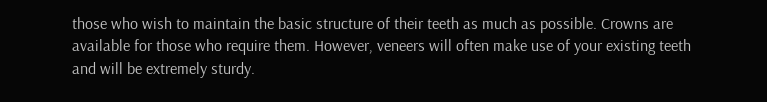those who wish to maintain the basic structure of their teeth as much as possible. Crowns are available for those who require them. However, veneers will often make use of your existing teeth and will be extremely sturdy.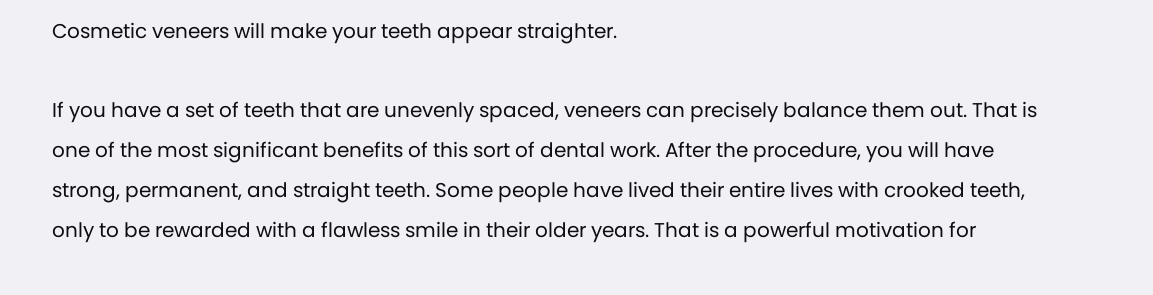Cosmetic veneers will make your teeth appear straighter.

If you have a set of teeth that are unevenly spaced, veneers can precisely balance them out. That is one of the most significant benefits of this sort of dental work. After the procedure, you will have strong, permanent, and straight teeth. Some people have lived their entire lives with crooked teeth, only to be rewarded with a flawless smile in their older years. That is a powerful motivation for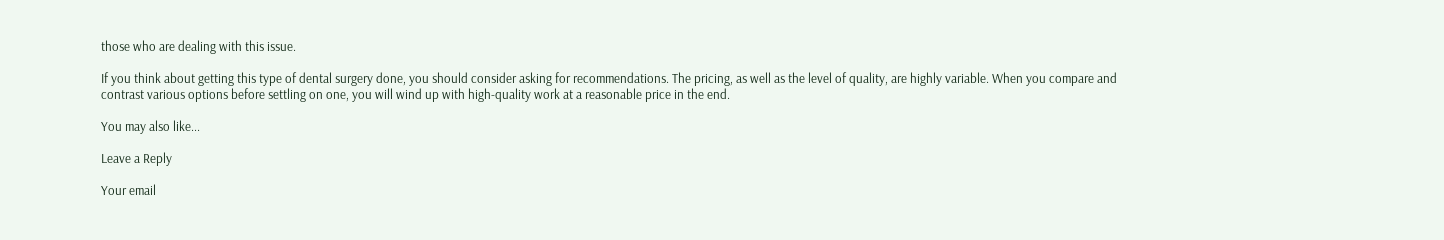those who are dealing with this issue.

If you think about getting this type of dental surgery done, you should consider asking for recommendations. The pricing, as well as the level of quality, are highly variable. When you compare and contrast various options before settling on one, you will wind up with high-quality work at a reasonable price in the end.

You may also like...

Leave a Reply

Your email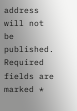address will not be published. Required fields are marked *